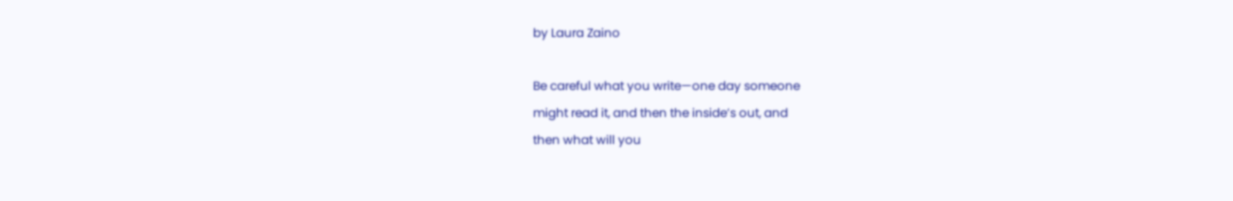by Laura Zaino

Be careful what you write—one day someone
might read it, and then the inside’s out, and
then what will you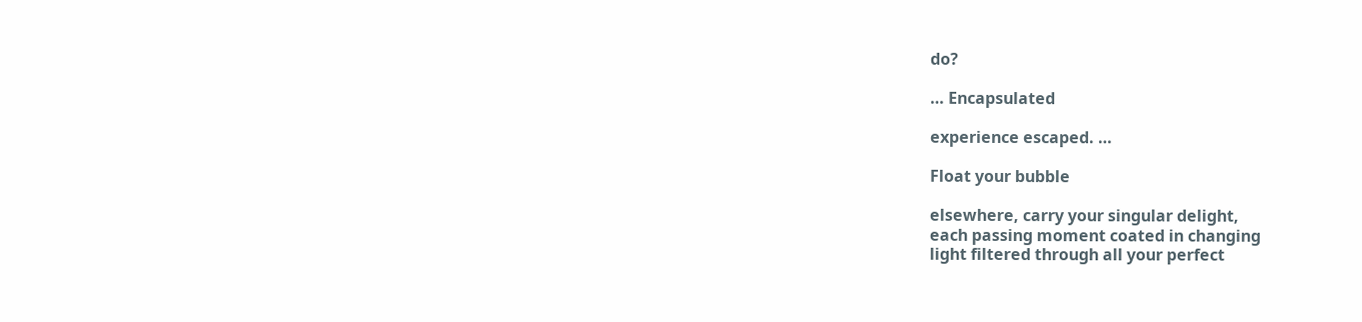do?

… Encapsulated

experience escaped. …

Float your bubble

elsewhere, carry your singular delight,
each passing moment coated in changing
light filtered through all your perfect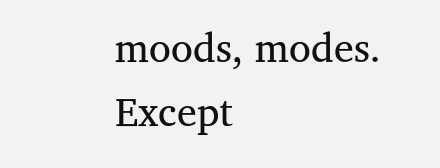moods, modes.
Except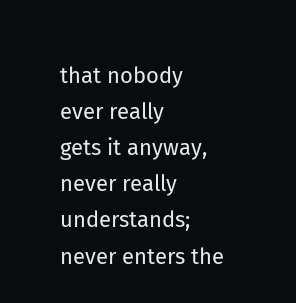that nobody ever really
gets it anyway, never really understands;
never enters the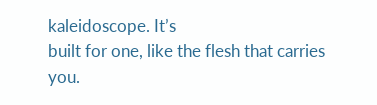kaleidoscope. It’s
built for one, like the flesh that carries you.